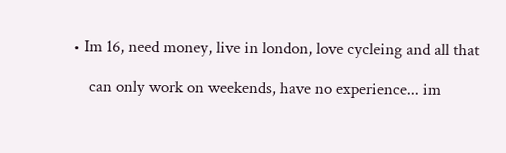• Im 16, need money, live in london, love cycleing and all that

    can only work on weekends, have no experience... im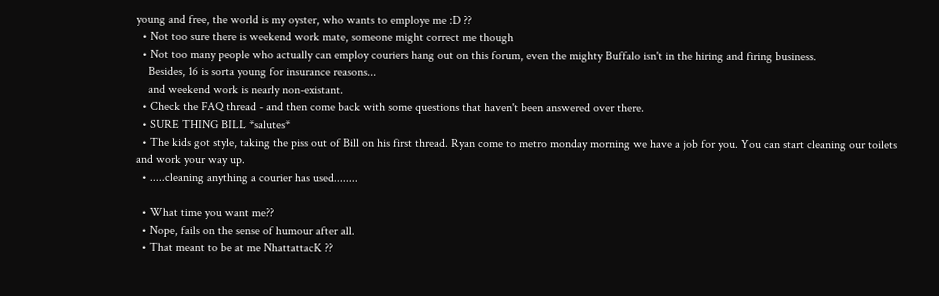young and free, the world is my oyster, who wants to employe me :D ??
  • Not too sure there is weekend work mate, someone might correct me though
  • Not too many people who actually can employ couriers hang out on this forum, even the mighty Buffalo isn't in the hiring and firing business.
    Besides, 16 is sorta young for insurance reasons...
    and weekend work is nearly non-existant.
  • Check the FAQ thread - and then come back with some questions that haven't been answered over there.
  • SURE THING BILL *salutes*
  • The kids got style, taking the piss out of Bill on his first thread. Ryan come to metro monday morning we have a job for you. You can start cleaning our toilets and work your way up.
  • .....cleaning anything a courier has used........

  • What time you want me??
  • Nope, fails on the sense of humour after all.
  • That meant to be at me NhattattacK ??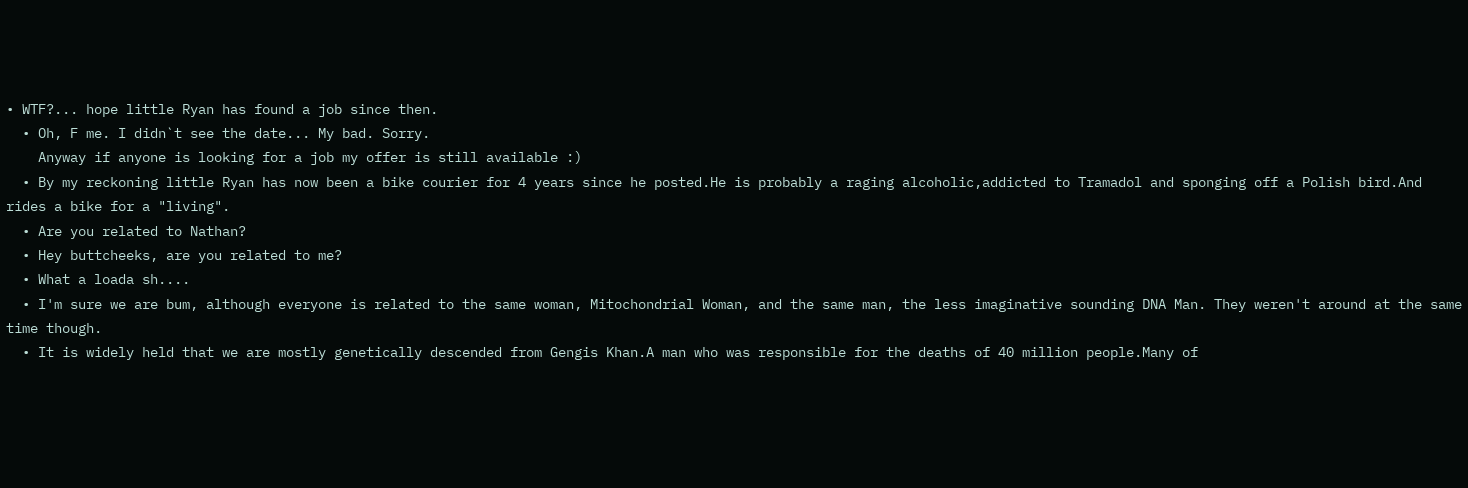• WTF?... hope little Ryan has found a job since then.
  • Oh, F me. I didn`t see the date... My bad. Sorry.
    Anyway if anyone is looking for a job my offer is still available :)
  • By my reckoning little Ryan has now been a bike courier for 4 years since he posted.He is probably a raging alcoholic,addicted to Tramadol and sponging off a Polish bird.And rides a bike for a "living".
  • Are you related to Nathan?
  • Hey buttcheeks, are you related to me?
  • What a loada sh....
  • I'm sure we are bum, although everyone is related to the same woman, Mitochondrial Woman, and the same man, the less imaginative sounding DNA Man. They weren't around at the same time though.
  • It is widely held that we are mostly genetically descended from Gengis Khan.A man who was responsible for the deaths of 40 million people.Many of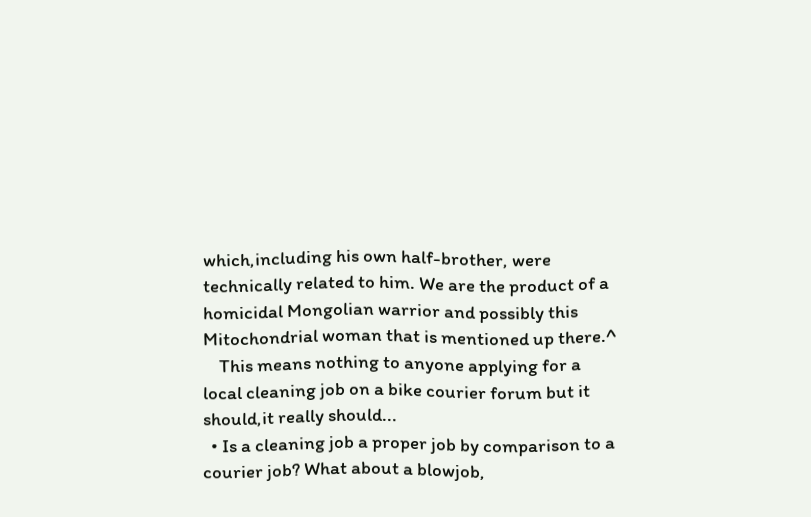which,including his own half-brother, were technically related to him. We are the product of a homicidal Mongolian warrior and possibly this Mitochondrial woman that is mentioned up there.^
    This means nothing to anyone applying for a local cleaning job on a bike courier forum but it should,it really should...
  • Is a cleaning job a proper job by comparison to a courier job? What about a blowjob,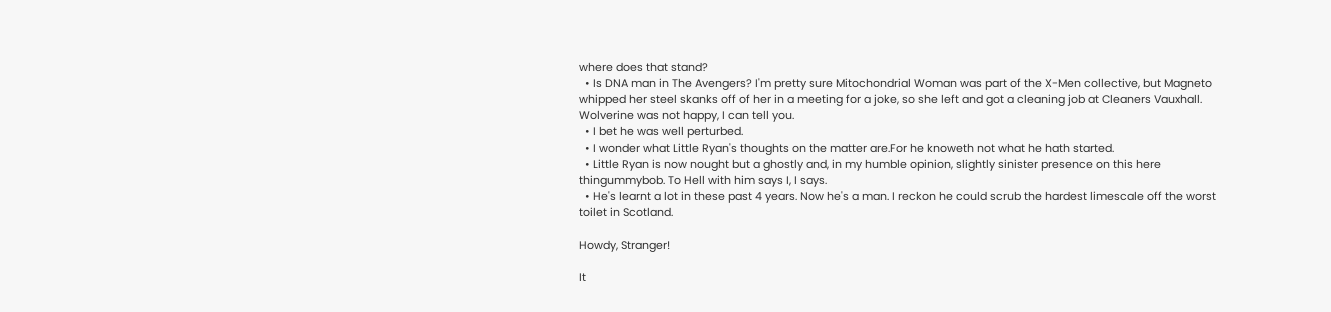where does that stand?
  • Is DNA man in The Avengers? I'm pretty sure Mitochondrial Woman was part of the X-Men collective, but Magneto whipped her steel skanks off of her in a meeting for a joke, so she left and got a cleaning job at Cleaners Vauxhall. Wolverine was not happy, I can tell you.
  • I bet he was well perturbed.
  • I wonder what Little Ryan's thoughts on the matter are.For he knoweth not what he hath started.
  • Little Ryan is now nought but a ghostly and, in my humble opinion, slightly sinister presence on this here thingummybob. To Hell with him says I, I says.
  • He's learnt a lot in these past 4 years. Now he's a man. I reckon he could scrub the hardest limescale off the worst toilet in Scotland.

Howdy, Stranger!

It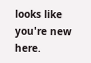looks like you're new here.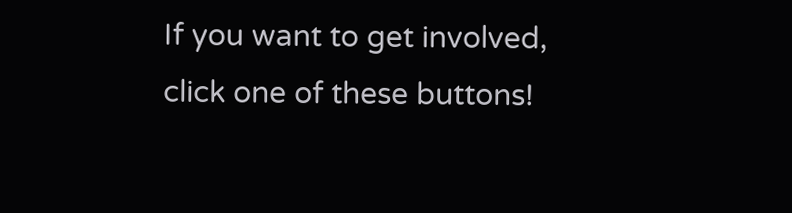If you want to get involved, click one of these buttons!